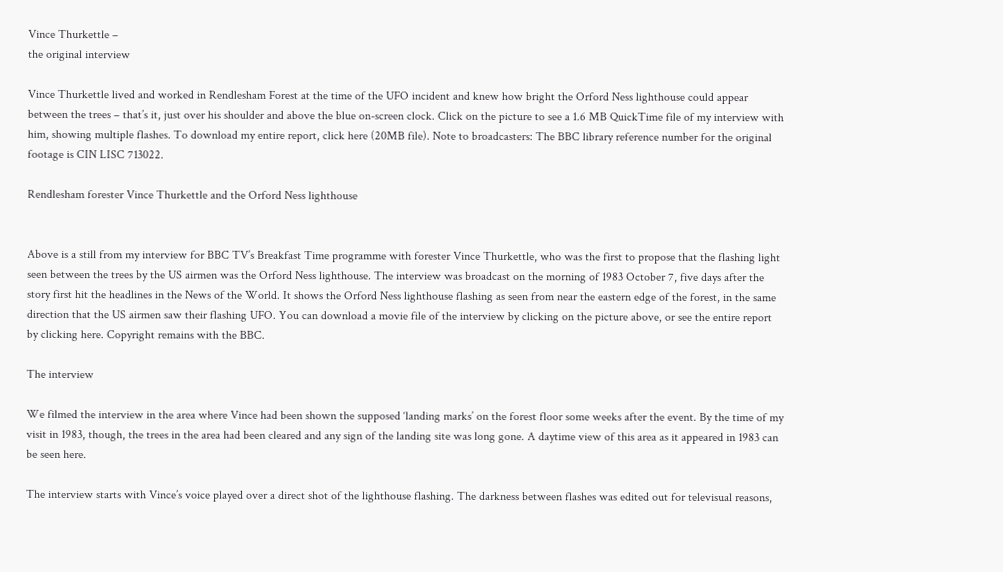Vince Thurkettle –
the original interview

Vince Thurkettle lived and worked in Rendlesham Forest at the time of the UFO incident and knew how bright the Orford Ness lighthouse could appear between the trees – that’s it, just over his shoulder and above the blue on-screen clock. Click on the picture to see a 1.6 MB QuickTime file of my interview with him, showing multiple flashes. To download my entire report, click here (20MB file). Note to broadcasters: The BBC library reference number for the original footage is CIN LISC 713022.

Rendlesham forester Vince Thurkettle and the Orford Ness lighthouse


Above is a still from my interview for BBC TV’s Breakfast Time programme with forester Vince Thurkettle, who was the first to propose that the flashing light seen between the trees by the US airmen was the Orford Ness lighthouse. The interview was broadcast on the morning of 1983 October 7, five days after the story first hit the headlines in the News of the World. It shows the Orford Ness lighthouse flashing as seen from near the eastern edge of the forest, in the same direction that the US airmen saw their flashing UFO. You can download a movie file of the interview by clicking on the picture above, or see the entire report by clicking here. Copyright remains with the BBC.

The interview

We filmed the interview in the area where Vince had been shown the supposed ‘landing marks’ on the forest floor some weeks after the event. By the time of my visit in 1983, though, the trees in the area had been cleared and any sign of the landing site was long gone. A daytime view of this area as it appeared in 1983 can be seen here.

The interview starts with Vince’s voice played over a direct shot of the lighthouse flashing. The darkness between flashes was edited out for televisual reasons,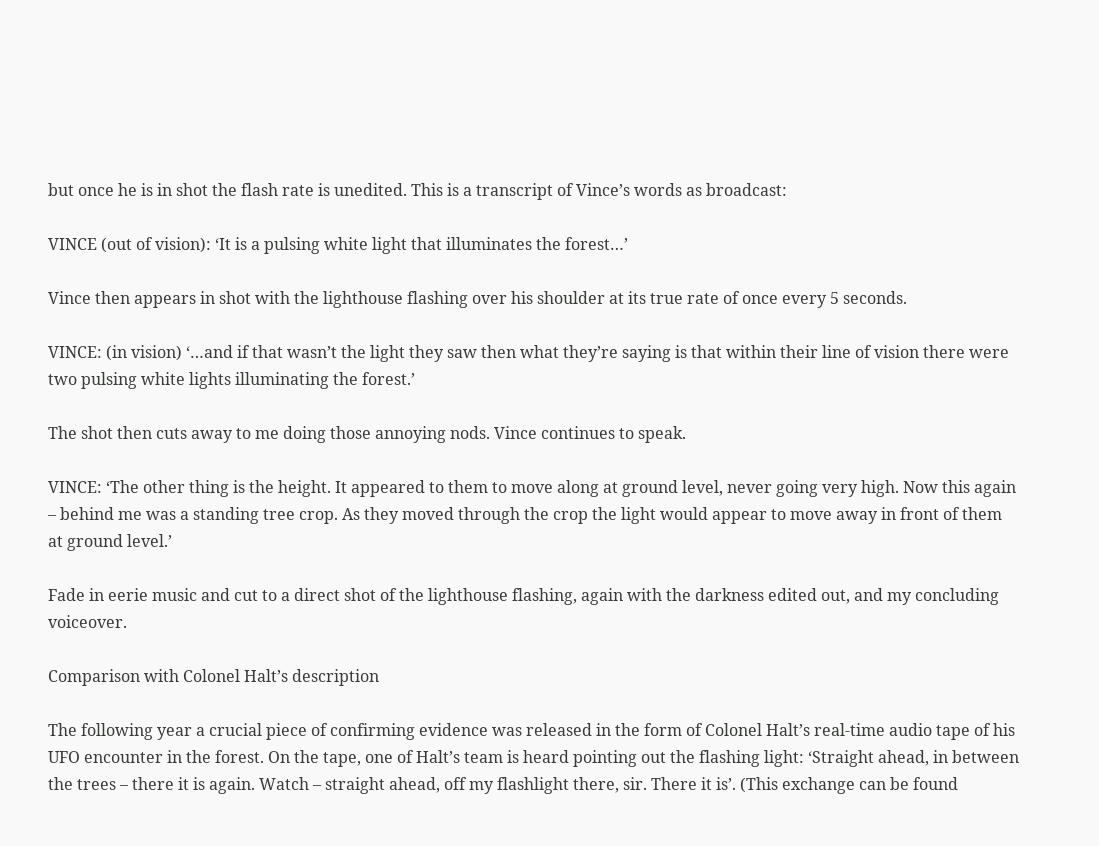but once he is in shot the flash rate is unedited. This is a transcript of Vince’s words as broadcast:

VINCE (out of vision): ‘It is a pulsing white light that illuminates the forest…’

Vince then appears in shot with the lighthouse flashing over his shoulder at its true rate of once every 5 seconds.

VINCE: (in vision) ‘…and if that wasn’t the light they saw then what they’re saying is that within their line of vision there were two pulsing white lights illuminating the forest.’

The shot then cuts away to me doing those annoying nods. Vince continues to speak.

VINCE: ‘The other thing is the height. It appeared to them to move along at ground level, never going very high. Now this again – behind me was a standing tree crop. As they moved through the crop the light would appear to move away in front of them at ground level.’

Fade in eerie music and cut to a direct shot of the lighthouse flashing, again with the darkness edited out, and my concluding voiceover.

Comparison with Colonel Halt’s description

The following year a crucial piece of confirming evidence was released in the form of Colonel Halt’s real-time audio tape of his UFO encounter in the forest. On the tape, one of Halt’s team is heard pointing out the flashing light: ‘Straight ahead, in between the trees – there it is again. Watch – straight ahead, off my flashlight there, sir. There it is’. (This exchange can be found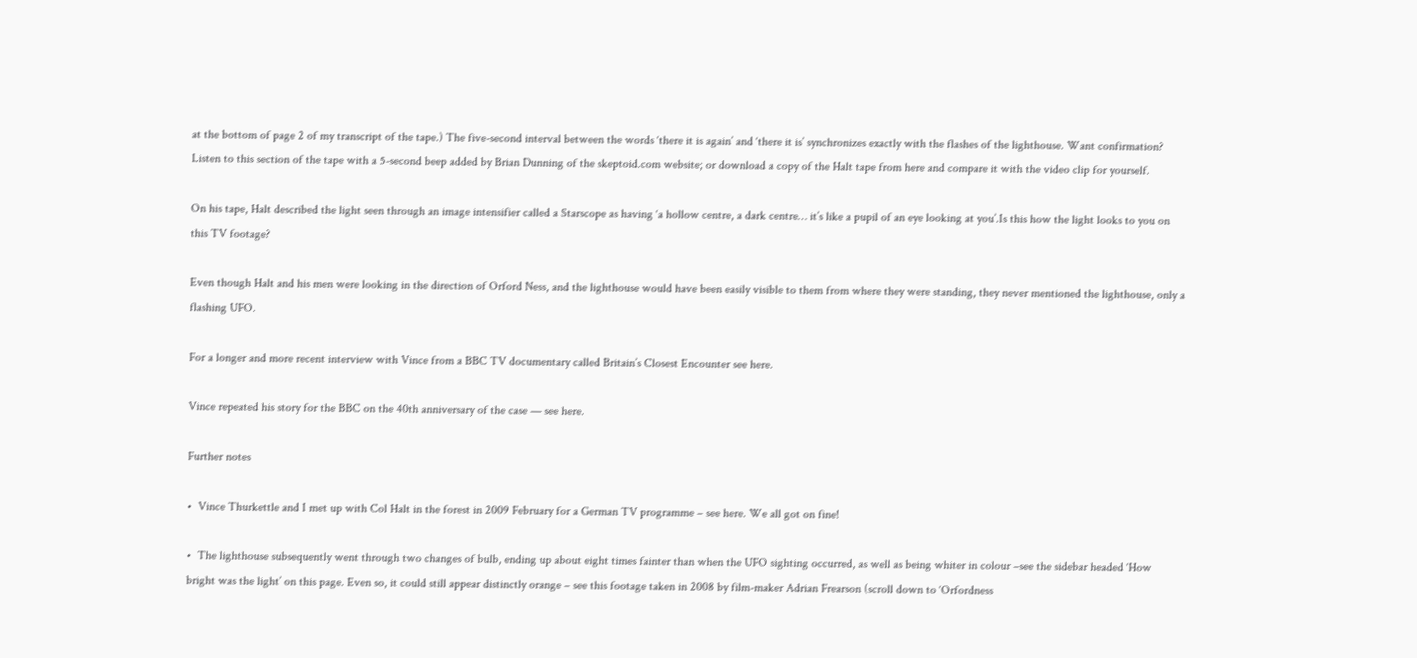at the bottom of page 2 of my transcript of the tape.) The five-second interval between the words ‘there it is again’ and ‘there it is’ synchronizes exactly with the flashes of the lighthouse. Want confirmation? Listen to this section of the tape with a 5-second beep added by Brian Dunning of the skeptoid.com website; or download a copy of the Halt tape from here and compare it with the video clip for yourself.

On his tape, Halt described the light seen through an image intensifier called a Starscope as having ‘a hollow centre, a dark centre… it’s like a pupil of an eye looking at you’.Is this how the light looks to you on this TV footage?

Even though Halt and his men were looking in the direction of Orford Ness, and the lighthouse would have been easily visible to them from where they were standing, they never mentioned the lighthouse, only a flashing UFO.

For a longer and more recent interview with Vince from a BBC TV documentary called Britain’s Closest Encounter see here.

Vince repeated his story for the BBC on the 40th anniversary of the case — see here.

Further notes

•  Vince Thurkettle and I met up with Col Halt in the forest in 2009 February for a German TV programme – see here. We all got on fine!

•  The lighthouse subsequently went through two changes of bulb, ending up about eight times fainter than when the UFO sighting occurred, as well as being whiter in colour –see the sidebar headed ‘How bright was the light’ on this page. Even so, it could still appear distinctly orange – see this footage taken in 2008 by film-maker Adrian Frearson (scroll down to ‘Orfordness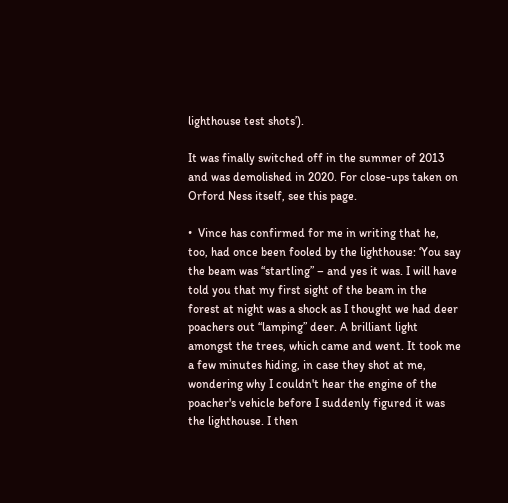lighthouse test shots’).

It was finally switched off in the summer of 2013 and was demolished in 2020. For close-ups taken on Orford Ness itself, see this page.

•  Vince has confirmed for me in writing that he, too, had once been fooled by the lighthouse: ‘You say the beam was “startling” – and yes it was. I will have told you that my first sight of the beam in the forest at night was a shock as I thought we had deer poachers out “lamping” deer. A brilliant light amongst the trees, which came and went. It took me a few minutes hiding, in case they shot at me, wondering why I couldn't hear the engine of the poacher's vehicle before I suddenly figured it was the lighthouse. I then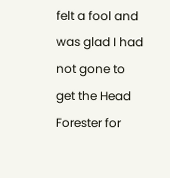felt a fool and was glad I had not gone to get the Head Forester for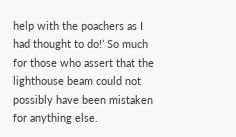help with the poachers as I had thought to do!’ So much for those who assert that the lighthouse beam could not possibly have been mistaken for anything else.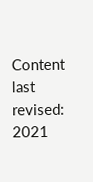Content last revised: 2021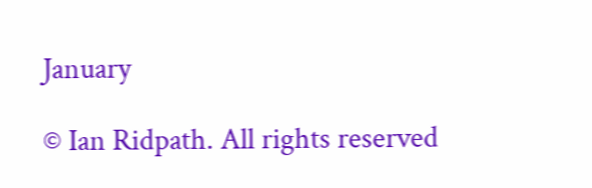January

© Ian Ridpath. All rights reserved